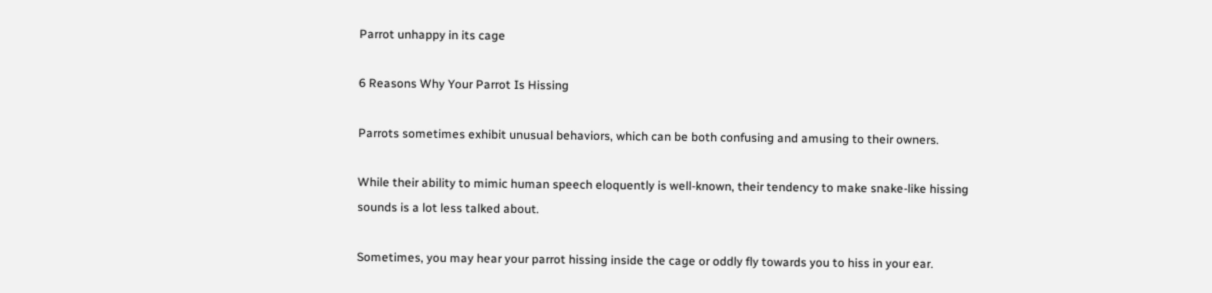Parrot unhappy in its cage

6 Reasons Why Your Parrot Is Hissing

Parrots sometimes exhibit unusual behaviors, which can be both confusing and amusing to their owners.

While their ability to mimic human speech eloquently is well-known, their tendency to make snake-like hissing sounds is a lot less talked about.

Sometimes, you may hear your parrot hissing inside the cage or oddly fly towards you to hiss in your ear.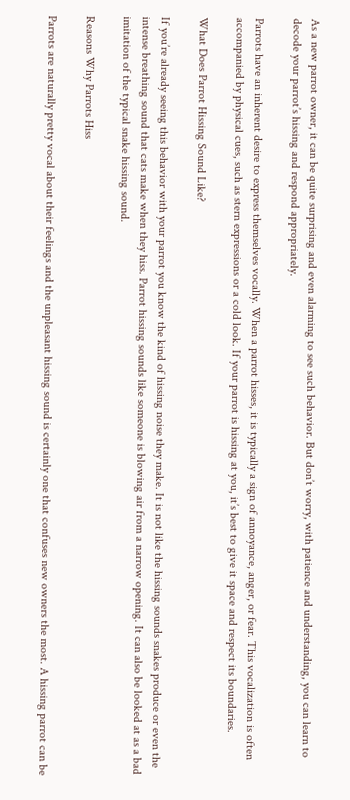As a new parrot owner, it can be quite surprising and even alarming to see such behavior. But don’t worry, with patience and understanding, you can learn to decode your parrot’s hissing and respond appropriately.

Parrots have an inherent desire to express themselves vocally. When a parrot hisses, it is typically a sign of annoyance, anger, or fear. This vocalization is often accompanied by physical cues, such as stern expressions or a cold look. If your parrot is hissing at you, it’s best to give it space and respect its boundaries.

What Does Parrot Hissing Sound Like?

If you’re already seeing this behavior with your parrot you know the kind of hissing noise they make. It is not like the hissing sounds snakes produce or even the intense breathing sound that cats make when they hiss. Parrot hissing sounds like someone is blowing air from a narrow opening. It can also be looked at as a bad imitation of the typical snake hissing sound.

Reasons Why Parrots Hiss

Parrots are naturally pretty vocal about their feelings and the unpleasant hissing sound is certainly one that confuses new owners the most. A hissing parrot can be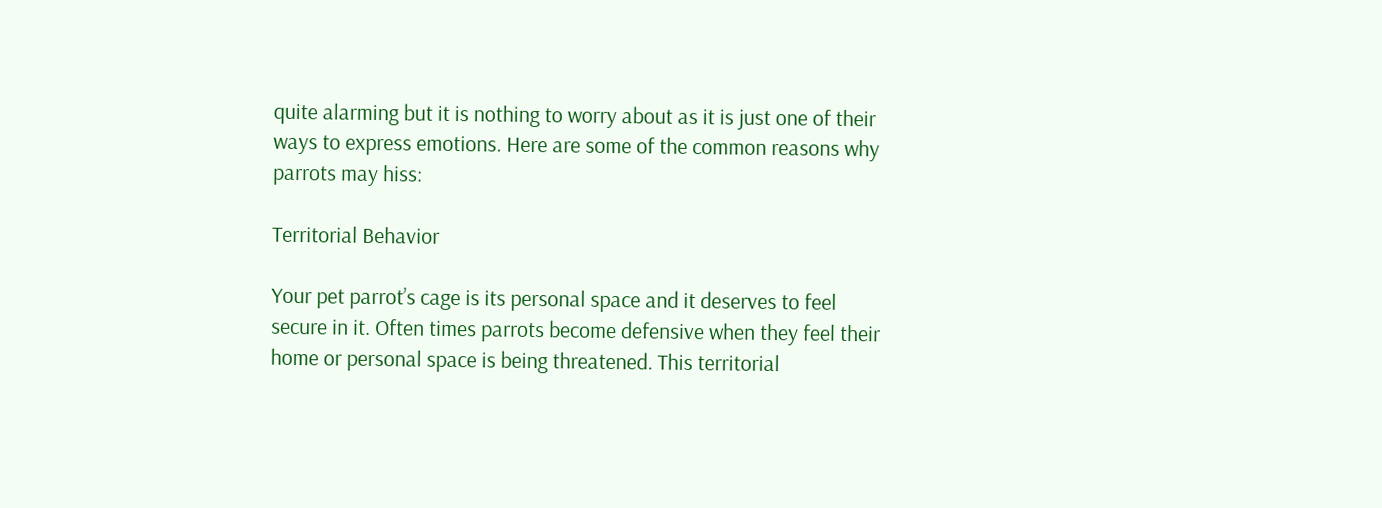quite alarming but it is nothing to worry about as it is just one of their ways to express emotions. Here are some of the common reasons why parrots may hiss:

Territorial Behavior

Your pet parrot’s cage is its personal space and it deserves to feel secure in it. Often times parrots become defensive when they feel their home or personal space is being threatened. This territorial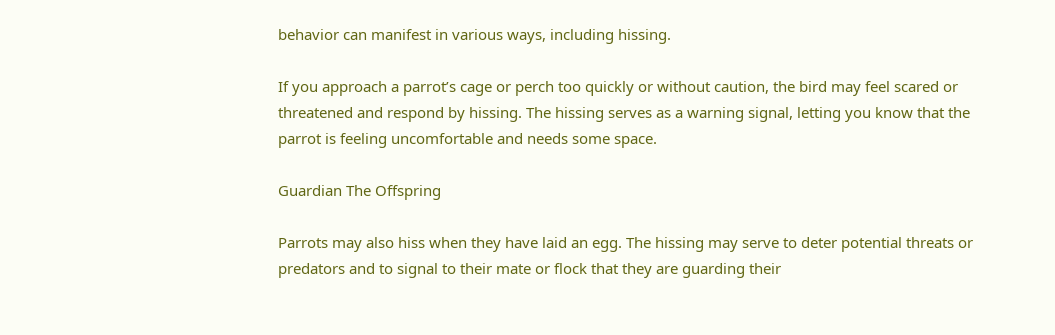behavior can manifest in various ways, including hissing.

If you approach a parrot’s cage or perch too quickly or without caution, the bird may feel scared or threatened and respond by hissing. The hissing serves as a warning signal, letting you know that the parrot is feeling uncomfortable and needs some space.

Guardian The Offspring

Parrots may also hiss when they have laid an egg. The hissing may serve to deter potential threats or predators and to signal to their mate or flock that they are guarding their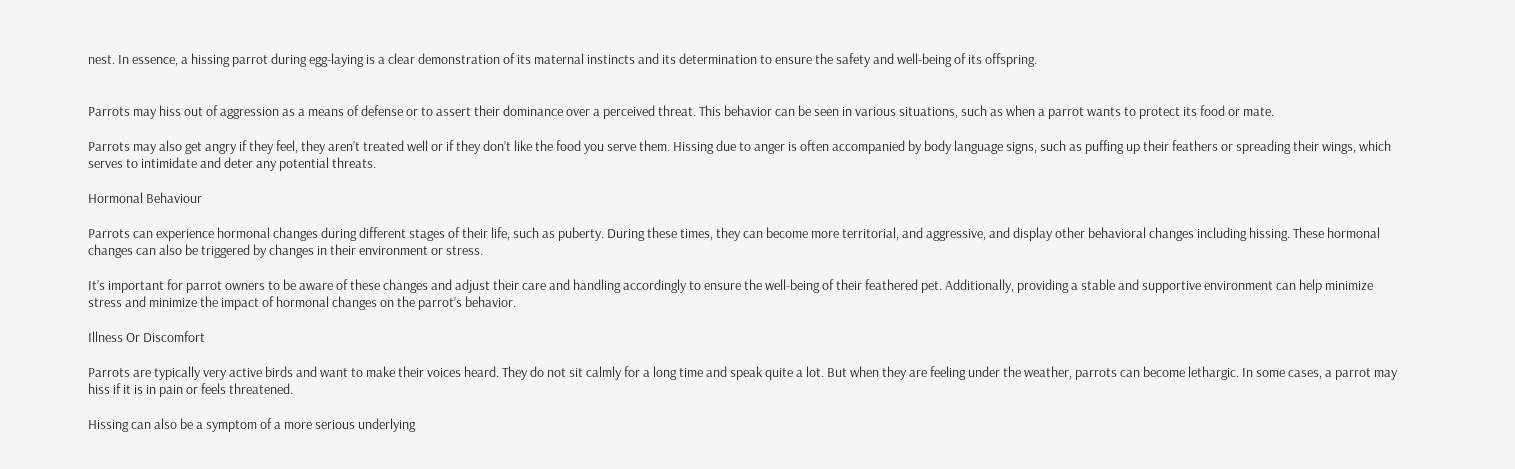nest. In essence, a hissing parrot during egg-laying is a clear demonstration of its maternal instincts and its determination to ensure the safety and well-being of its offspring.


Parrots may hiss out of aggression as a means of defense or to assert their dominance over a perceived threat. This behavior can be seen in various situations, such as when a parrot wants to protect its food or mate.

Parrots may also get angry if they feel, they aren’t treated well or if they don’t like the food you serve them. Hissing due to anger is often accompanied by body language signs, such as puffing up their feathers or spreading their wings, which serves to intimidate and deter any potential threats.

Hormonal Behaviour

Parrots can experience hormonal changes during different stages of their life, such as puberty. During these times, they can become more territorial, and aggressive, and display other behavioral changes including hissing. These hormonal changes can also be triggered by changes in their environment or stress.

It’s important for parrot owners to be aware of these changes and adjust their care and handling accordingly to ensure the well-being of their feathered pet. Additionally, providing a stable and supportive environment can help minimize stress and minimize the impact of hormonal changes on the parrot’s behavior.

Illness Or Discomfort

Parrots are typically very active birds and want to make their voices heard. They do not sit calmly for a long time and speak quite a lot. But when they are feeling under the weather, parrots can become lethargic. In some cases, a parrot may hiss if it is in pain or feels threatened.

Hissing can also be a symptom of a more serious underlying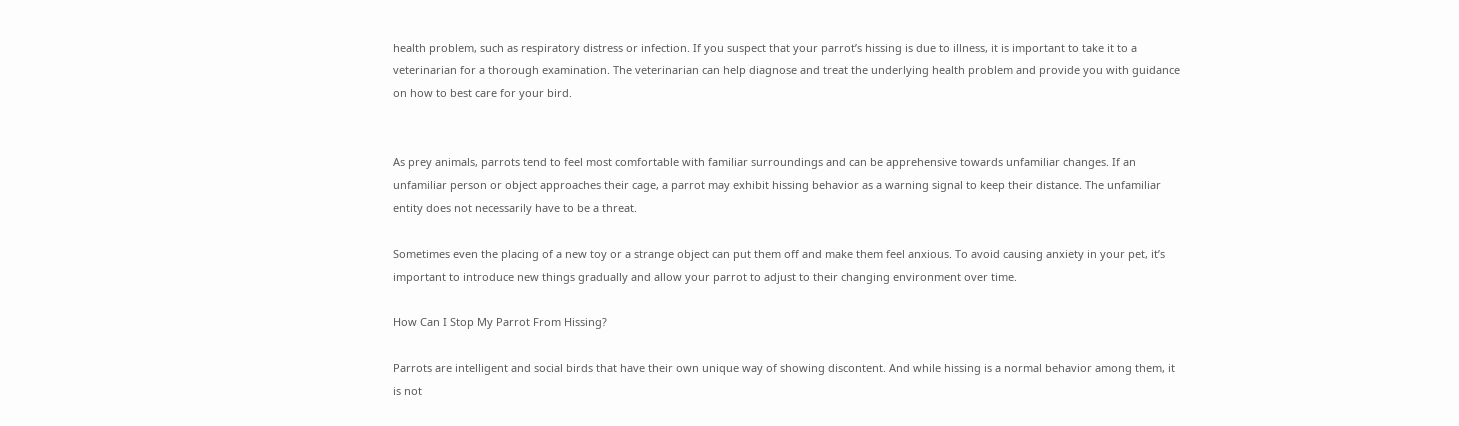health problem, such as respiratory distress or infection. If you suspect that your parrot’s hissing is due to illness, it is important to take it to a veterinarian for a thorough examination. The veterinarian can help diagnose and treat the underlying health problem and provide you with guidance on how to best care for your bird.


As prey animals, parrots tend to feel most comfortable with familiar surroundings and can be apprehensive towards unfamiliar changes. If an unfamiliar person or object approaches their cage, a parrot may exhibit hissing behavior as a warning signal to keep their distance. The unfamiliar entity does not necessarily have to be a threat.

Sometimes even the placing of a new toy or a strange object can put them off and make them feel anxious. To avoid causing anxiety in your pet, it’s important to introduce new things gradually and allow your parrot to adjust to their changing environment over time.

How Can I Stop My Parrot From Hissing?

Parrots are intelligent and social birds that have their own unique way of showing discontent. And while hissing is a normal behavior among them, it is not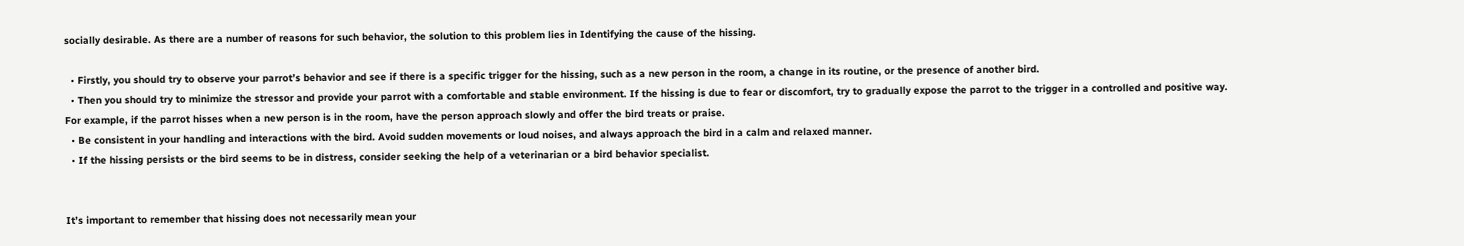socially desirable. As there are a number of reasons for such behavior, the solution to this problem lies in Identifying the cause of the hissing.

  • Firstly, you should try to observe your parrot’s behavior and see if there is a specific trigger for the hissing, such as a new person in the room, a change in its routine, or the presence of another bird.
  • Then you should try to minimize the stressor and provide your parrot with a comfortable and stable environment. If the hissing is due to fear or discomfort, try to gradually expose the parrot to the trigger in a controlled and positive way. For example, if the parrot hisses when a new person is in the room, have the person approach slowly and offer the bird treats or praise.
  • Be consistent in your handling and interactions with the bird. Avoid sudden movements or loud noises, and always approach the bird in a calm and relaxed manner.
  • If the hissing persists or the bird seems to be in distress, consider seeking the help of a veterinarian or a bird behavior specialist.


It’s important to remember that hissing does not necessarily mean your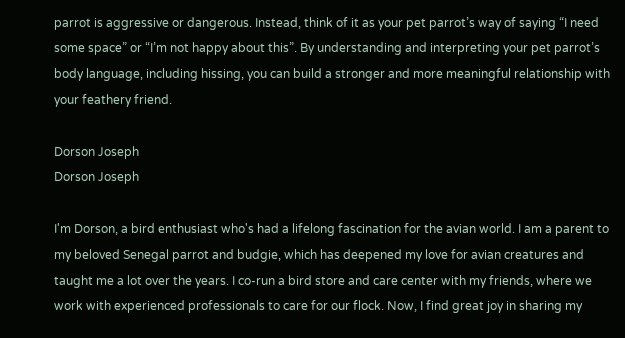parrot is aggressive or dangerous. Instead, think of it as your pet parrot’s way of saying “I need some space” or “I’m not happy about this”. By understanding and interpreting your pet parrot’s body language, including hissing, you can build a stronger and more meaningful relationship with your feathery friend.

Dorson Joseph
Dorson Joseph

I'm Dorson, a bird enthusiast who's had a lifelong fascination for the avian world. I am a parent to my beloved Senegal parrot and budgie, which has deepened my love for avian creatures and taught me a lot over the years. I co-run a bird store and care center with my friends, where we work with experienced professionals to care for our flock. Now, I find great joy in sharing my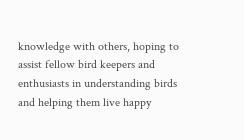knowledge with others, hoping to assist fellow bird keepers and enthusiasts in understanding birds and helping them live happy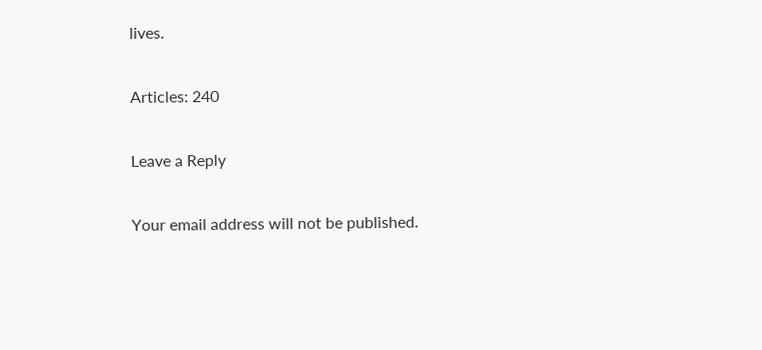lives.

Articles: 240

Leave a Reply

Your email address will not be published.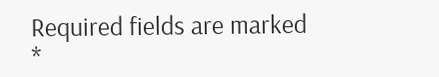Required fields are marked *